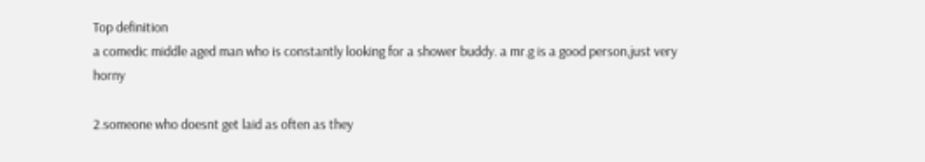Top definition
a comedic middle aged man who is constantly looking for a shower buddy. a mr.g is a good person,just very horny

2.someone who doesnt get laid as often as they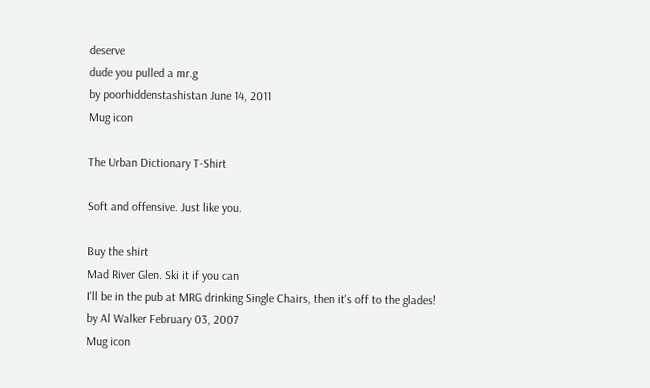deserve
dude you pulled a mr.g
by poorhiddenstashistan June 14, 2011
Mug icon

The Urban Dictionary T-Shirt

Soft and offensive. Just like you.

Buy the shirt
Mad River Glen. Ski it if you can
I'll be in the pub at MRG drinking Single Chairs, then it's off to the glades!
by Al Walker February 03, 2007
Mug icon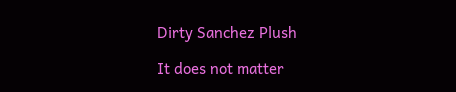Dirty Sanchez Plush

It does not matter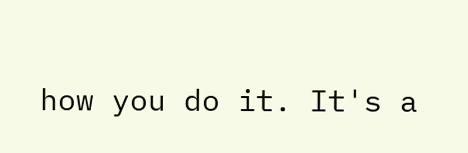how you do it. It's a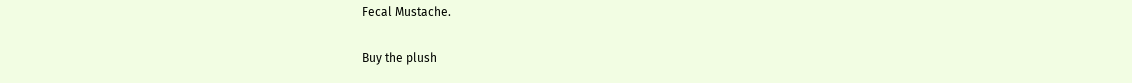Fecal Mustache.

Buy the plush